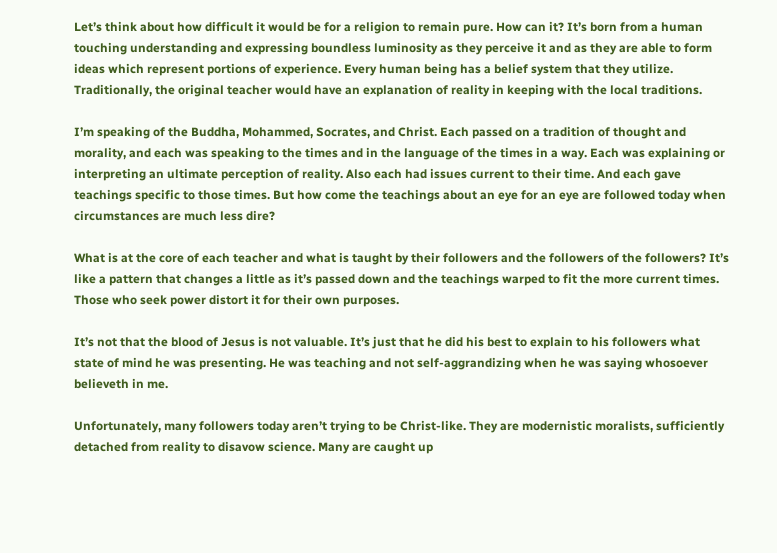Let’s think about how difficult it would be for a religion to remain pure. How can it? It’s born from a human touching understanding and expressing boundless luminosity as they perceive it and as they are able to form ideas which represent portions of experience. Every human being has a belief system that they utilize. Traditionally, the original teacher would have an explanation of reality in keeping with the local traditions.

I’m speaking of the Buddha, Mohammed, Socrates, and Christ. Each passed on a tradition of thought and morality, and each was speaking to the times and in the language of the times in a way. Each was explaining or interpreting an ultimate perception of reality. Also each had issues current to their time. And each gave teachings specific to those times. But how come the teachings about an eye for an eye are followed today when circumstances are much less dire?

What is at the core of each teacher and what is taught by their followers and the followers of the followers? It’s like a pattern that changes a little as it’s passed down and the teachings warped to fit the more current times. Those who seek power distort it for their own purposes.

It’s not that the blood of Jesus is not valuable. It’s just that he did his best to explain to his followers what state of mind he was presenting. He was teaching and not self-aggrandizing when he was saying whosoever believeth in me.

Unfortunately, many followers today aren’t trying to be Christ-like. They are modernistic moralists, sufficiently detached from reality to disavow science. Many are caught up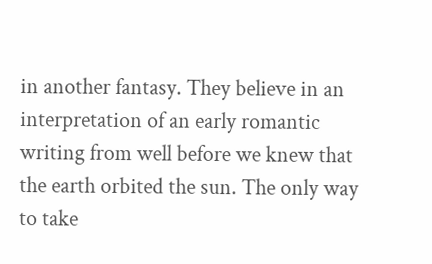in another fantasy. They believe in an interpretation of an early romantic writing from well before we knew that the earth orbited the sun. The only way to take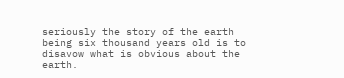seriously the story of the earth being six thousand years old is to disavow what is obvious about the earth.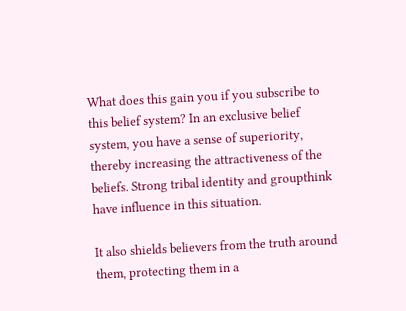What does this gain you if you subscribe to this belief system? In an exclusive belief system, you have a sense of superiority, thereby increasing the attractiveness of the beliefs. Strong tribal identity and groupthink have influence in this situation.

It also shields believers from the truth around them, protecting them in a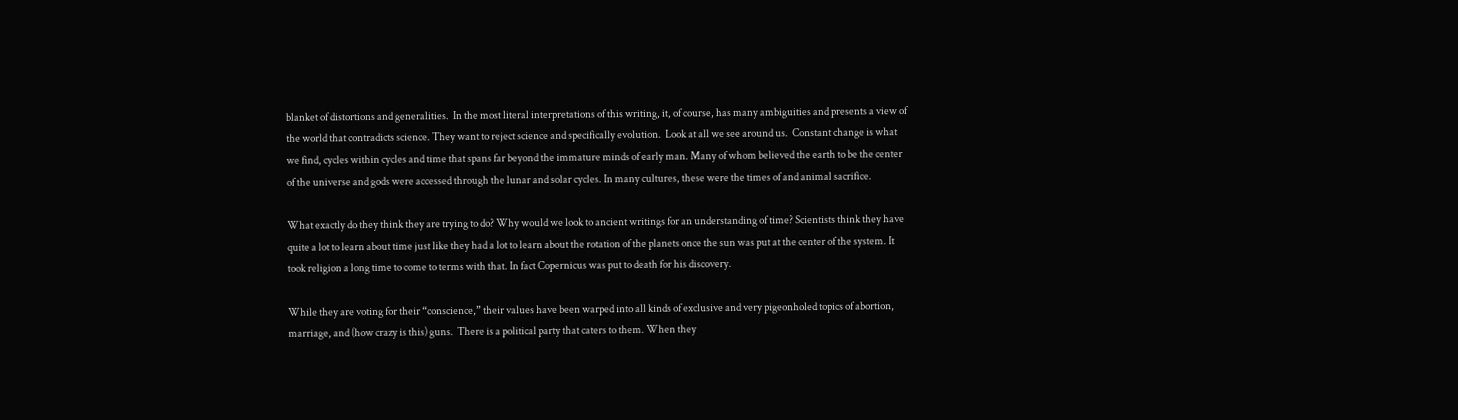blanket of distortions and generalities.  In the most literal interpretations of this writing, it, of course, has many ambiguities and presents a view of the world that contradicts science. They want to reject science and specifically evolution.  Look at all we see around us.  Constant change is what we find, cycles within cycles and time that spans far beyond the immature minds of early man. Many of whom believed the earth to be the center of the universe and gods were accessed through the lunar and solar cycles. In many cultures, these were the times of and animal sacrifice.

What exactly do they think they are trying to do? Why would we look to ancient writings for an understanding of time? Scientists think they have quite a lot to learn about time just like they had a lot to learn about the rotation of the planets once the sun was put at the center of the system. It took religion a long time to come to terms with that. In fact Copernicus was put to death for his discovery.

While they are voting for their “conscience,” their values have been warped into all kinds of exclusive and very pigeonholed topics of abortion, marriage, and (how crazy is this) guns.  There is a political party that caters to them. When they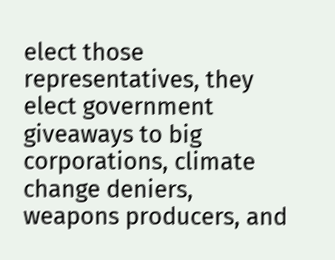elect those representatives, they elect government giveaways to big corporations, climate change deniers, weapons producers, and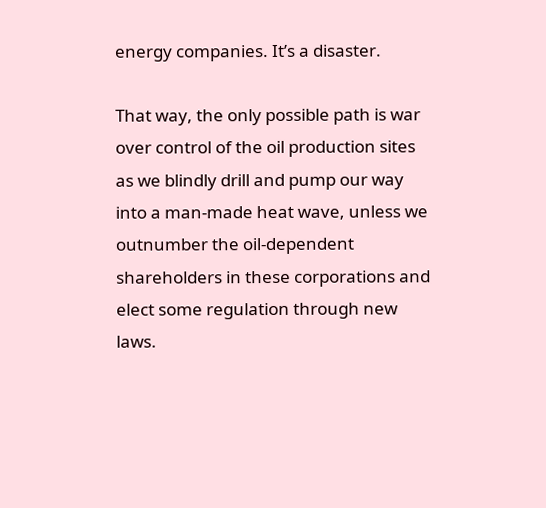energy companies. It’s a disaster.

That way, the only possible path is war over control of the oil production sites as we blindly drill and pump our way into a man-made heat wave, unless we outnumber the oil-dependent shareholders in these corporations and elect some regulation through new laws.